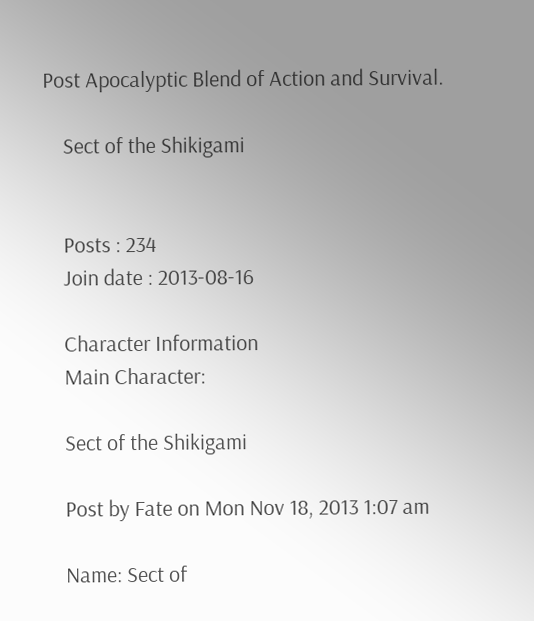Post Apocalyptic Blend of Action and Survival.

    Sect of the Shikigami


    Posts : 234
    Join date : 2013-08-16

    Character Information
    Main Character:

    Sect of the Shikigami

    Post by Fate on Mon Nov 18, 2013 1:07 am

    Name: Sect of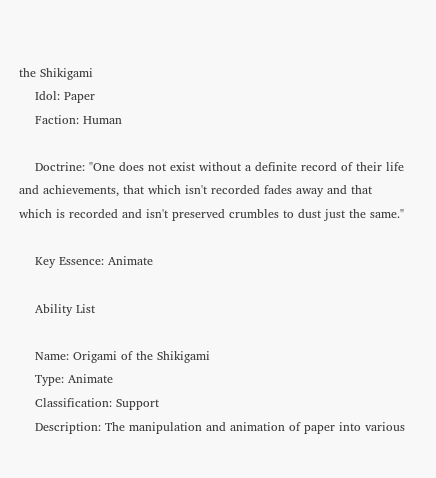the Shikigami
    Idol: Paper
    Faction: Human

    Doctrine: "One does not exist without a definite record of their life and achievements, that which isn't recorded fades away and that which is recorded and isn't preserved crumbles to dust just the same."

    Key Essence: Animate

    Ability List

    Name: Origami of the Shikigami
    Type: Animate
    Classification: Support
    Description: The manipulation and animation of paper into various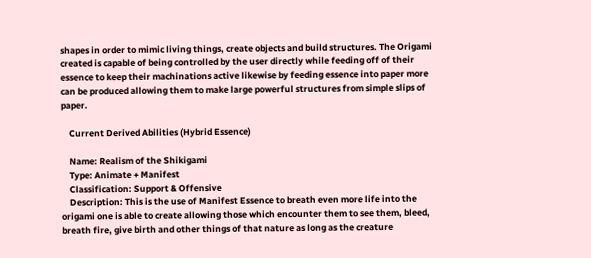shapes in order to mimic living things, create objects and build structures. The Origami created is capable of being controlled by the user directly while feeding off of their essence to keep their machinations active likewise by feeding essence into paper more can be produced allowing them to make large powerful structures from simple slips of paper.

    Current Derived Abilities (Hybrid Essence)

    Name: Realism of the Shikigami
    Type: Animate + Manifest
    Classification: Support & Offensive
    Description: This is the use of Manifest Essence to breath even more life into the origami one is able to create allowing those which encounter them to see them, bleed, breath fire, give birth and other things of that nature as long as the creature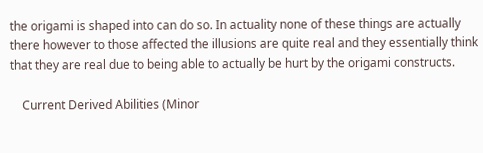the origami is shaped into can do so. In actuality none of these things are actually there however to those affected the illusions are quite real and they essentially think that they are real due to being able to actually be hurt by the origami constructs.

    Current Derived Abilities (Minor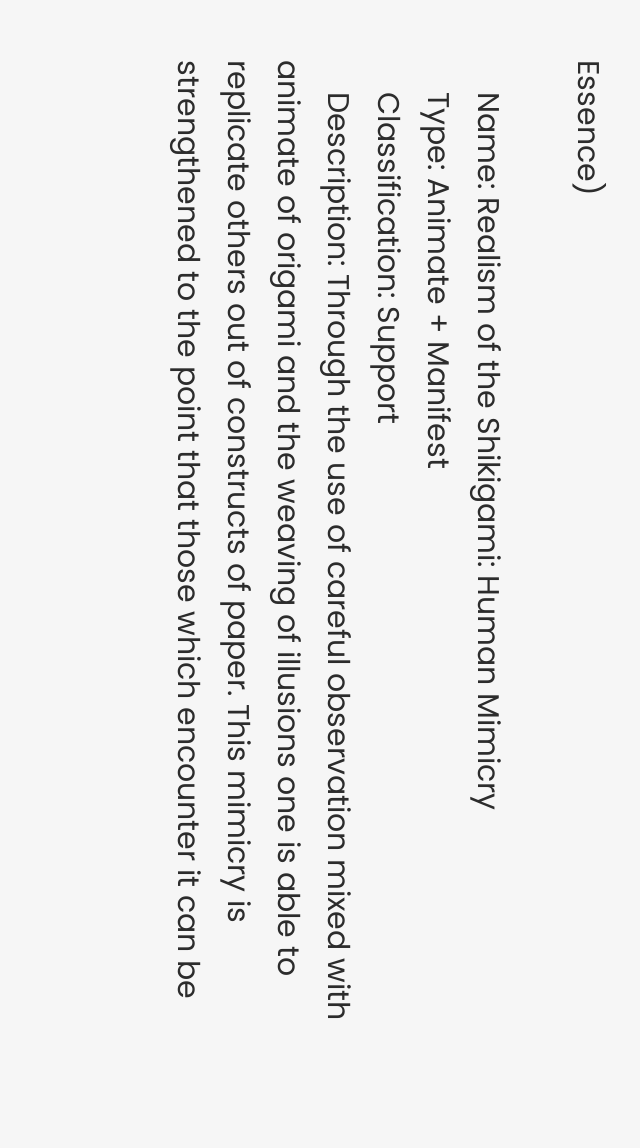Essence)

    Name: Realism of the Shikigami: Human Mimicry
    Type: Animate + Manifest
    Classification: Support
    Description: Through the use of careful observation mixed with animate of origami and the weaving of illusions one is able to replicate others out of constructs of paper. This mimicry is strengthened to the point that those which encounter it can be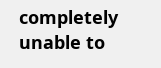completely unable to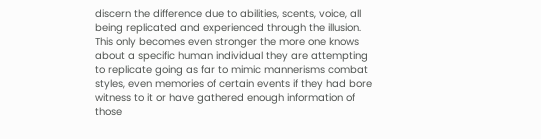discern the difference due to abilities, scents, voice, all being replicated and experienced through the illusion. This only becomes even stronger the more one knows about a specific human individual they are attempting to replicate going as far to mimic mannerisms combat styles, even memories of certain events if they had bore witness to it or have gathered enough information of those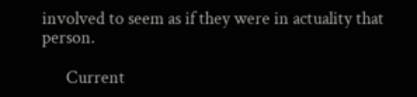involved to seem as if they were in actuality that person.

      Current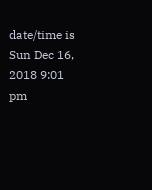date/time is Sun Dec 16, 2018 9:01 pm